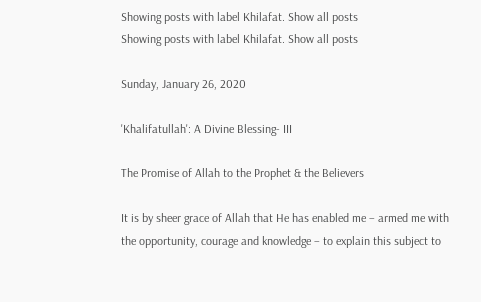Showing posts with label Khilafat. Show all posts
Showing posts with label Khilafat. Show all posts

Sunday, January 26, 2020

'Khalifatullah': A Divine Blessing- III

The Promise of Allah to the Prophet & the Believers

It is by sheer grace of Allah that He has enabled me – armed me with the opportunity, courage and knowledge – to explain this subject to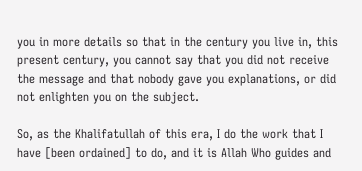you in more details so that in the century you live in, this present century, you cannot say that you did not receive the message and that nobody gave you explanations, or did not enlighten you on the subject.

So, as the Khalifatullah of this era, I do the work that I have [been ordained] to do, and it is Allah Who guides and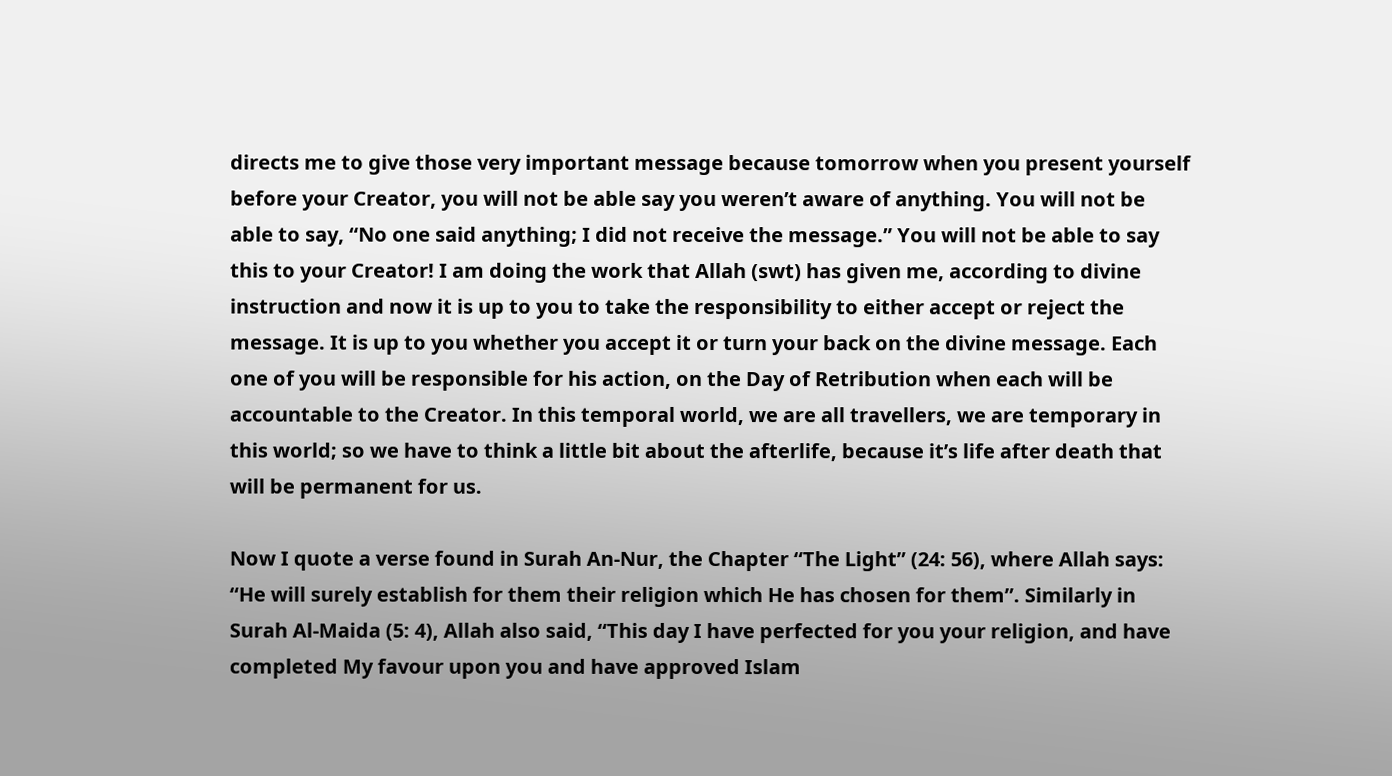directs me to give those very important message because tomorrow when you present yourself before your Creator, you will not be able say you weren’t aware of anything. You will not be able to say, “No one said anything; I did not receive the message.” You will not be able to say this to your Creator! I am doing the work that Allah (swt) has given me, according to divine instruction and now it is up to you to take the responsibility to either accept or reject the message. It is up to you whether you accept it or turn your back on the divine message. Each one of you will be responsible for his action, on the Day of Retribution when each will be accountable to the Creator. In this temporal world, we are all travellers, we are temporary in this world; so we have to think a little bit about the afterlife, because it’s life after death that will be permanent for us.

Now I quote a verse found in Surah An-Nur, the Chapter “The Light” (24: 56), where Allah says: “He will surely establish for them their religion which He has chosen for them”. Similarly in Surah Al-Maida (5: 4), Allah also said, “This day I have perfected for you your religion, and have completed My favour upon you and have approved Islam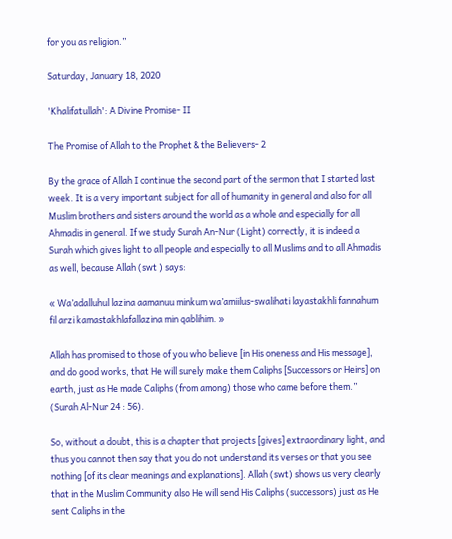for you as religion.”

Saturday, January 18, 2020

'Khalifatullah': A Divine Promise- II

The Promise of Allah to the Prophet & the Believers- 2

By the grace of Allah I continue the second part of the sermon that I started last week. It is a very important subject for all of humanity in general and also for all Muslim brothers and sisters around the world as a whole and especially for all Ahmadis in general. If we study Surah An-Nur (Light) correctly, it is indeed a Surah which gives light to all people and especially to all Muslims and to all Ahmadis as well, because Allah (swt ) says:

« Wa’adalluhul lazina aamanuu minkum wa’amiilus-swalihati layastakhli fannahum fil arzi kamastakhlafallazina min qablihim. »

Allah has promised to those of you who believe [in His oneness and His message], and do good works, that He will surely make them Caliphs [Successors or Heirs] on earth, just as He made Caliphs (from among) those who came before them.” (Surah Al-Nur 24 : 56).

So, without a doubt, this is a chapter that projects [gives] extraordinary light, and thus you cannot then say that you do not understand its verses or that you see nothing [of its clear meanings and explanations]. Allah (swt) shows us very clearly that in the Muslim Community also He will send His Caliphs (successors) just as He sent Caliphs in the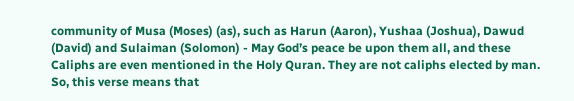community of Musa (Moses) (as), such as Harun (Aaron), Yushaa (Joshua), Dawud (David) and Sulaiman (Solomon) - May God’s peace be upon them all, and these Caliphs are even mentioned in the Holy Quran. They are not caliphs elected by man. So, this verse means that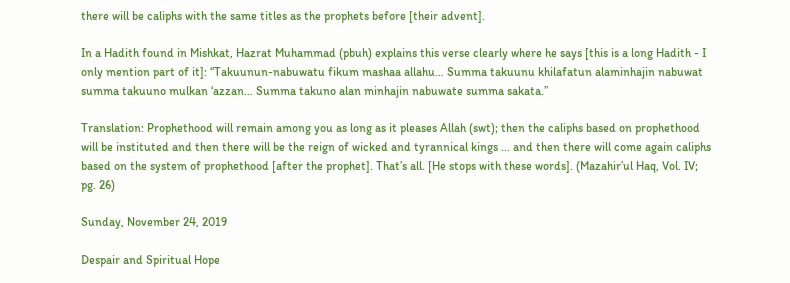there will be caliphs with the same titles as the prophets before [their advent].

In a Hadith found in Mishkat, Hazrat Muhammad (pbuh) explains this verse clearly where he says [this is a long Hadith - I only mention part of it]: “Takuunun-nabuwatu fikum mashaa allahu… Summa takuunu khilafatun alaminhajin nabuwat summa takuuno mulkan ‘azzan… Summa takuno alan minhajin nabuwate summa sakata.”

Translation: Prophethood will remain among you as long as it pleases Allah (swt); then the caliphs based on prophethood will be instituted and then there will be the reign of wicked and tyrannical kings ... and then there will come again caliphs based on the system of prophethood [after the prophet]. That’s all. [He stops with these words]. (Mazahir’ul Haq, Vol. IV; pg. 26)

Sunday, November 24, 2019

Despair and Spiritual Hope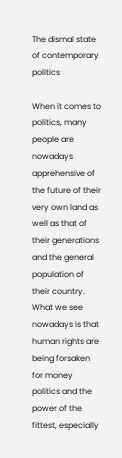The dismal state of contemporary politics

When it comes to politics, many people are nowadays apprehensive of the future of their very own land as well as that of their generations and the general population of their country. What we see nowadays is that human rights are being forsaken for money politics and the power of the fittest, especially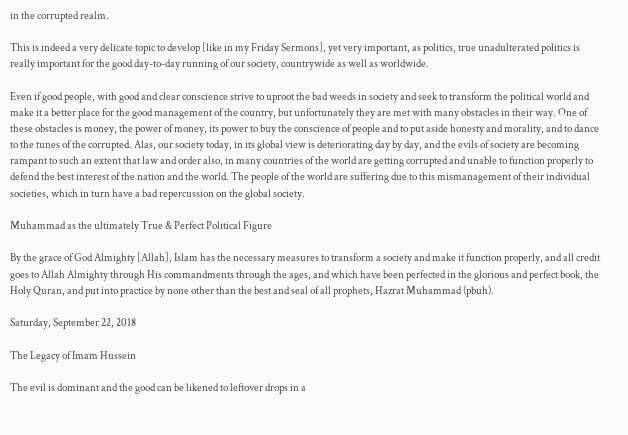in the corrupted realm.

This is indeed a very delicate topic to develop [like in my Friday Sermons], yet very important, as politics, true unadulterated politics is really important for the good day-to-day running of our society, countrywide as well as worldwide.

Even if good people, with good and clear conscience strive to uproot the bad weeds in society and seek to transform the political world and make it a better place for the good management of the country, but unfortunately they are met with many obstacles in their way. One of these obstacles is money, the power of money, its power to buy the conscience of people and to put aside honesty and morality, and to dance to the tunes of the corrupted. Alas, our society today, in its global view is deteriorating day by day, and the evils of society are becoming rampant to such an extent that law and order also, in many countries of the world are getting corrupted and unable to function properly to defend the best interest of the nation and the world. The people of the world are suffering due to this mismanagement of their individual societies, which in turn have a bad repercussion on the global society.

Muhammad as the ultimately True & Perfect Political Figure

By the grace of God Almighty [Allah], Islam has the necessary measures to transform a society and make it function properly, and all credit goes to Allah Almighty through His commandments through the ages, and which have been perfected in the glorious and perfect book, the Holy Quran, and put into practice by none other than the best and seal of all prophets, Hazrat Muhammad (pbuh).

Saturday, September 22, 2018

The Legacy of Imam Hussein

The evil is dominant and the good can be likened to leftover drops in a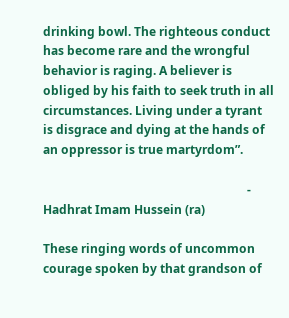drinking bowl. The righteous conduct has become rare and the wrongful behavior is raging. A believer is obliged by his faith to seek truth in all circumstances. Living under a tyrant is disgrace and dying at the hands of an oppressor is true martyrdom”.

                                                                    - Hadhrat Imam Hussein (ra)

These ringing words of uncommon courage spoken by that grandson of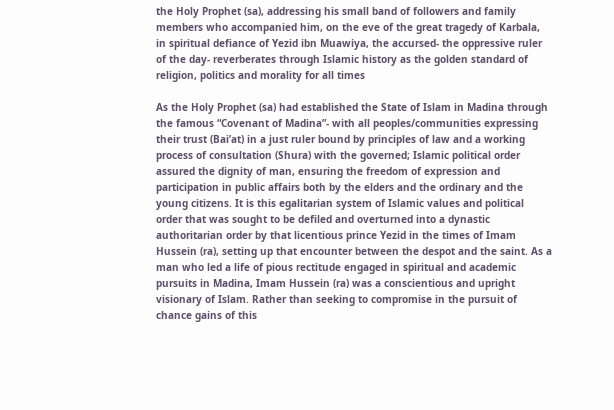the Holy Prophet (sa), addressing his small band of followers and family members who accompanied him, on the eve of the great tragedy of Karbala, in spiritual defiance of Yezid ibn Muawiya, the accursed- the oppressive ruler of the day- reverberates through Islamic history as the golden standard of religion, politics and morality for all times

As the Holy Prophet (sa) had established the State of Islam in Madina through the famous “Covenant of Madina”- with all peoples/communities expressing their trust (Bai’at) in a just ruler bound by principles of law and a working process of consultation (Shura) with the governed; Islamic political order assured the dignity of man, ensuring the freedom of expression and participation in public affairs both by the elders and the ordinary and the young citizens. It is this egalitarian system of Islamic values and political order that was sought to be defiled and overturned into a dynastic authoritarian order by that licentious prince Yezid in the times of Imam Hussein (ra), setting up that encounter between the despot and the saint. As a man who led a life of pious rectitude engaged in spiritual and academic pursuits in Madina, Imam Hussein (ra) was a conscientious and upright visionary of Islam. Rather than seeking to compromise in the pursuit of chance gains of this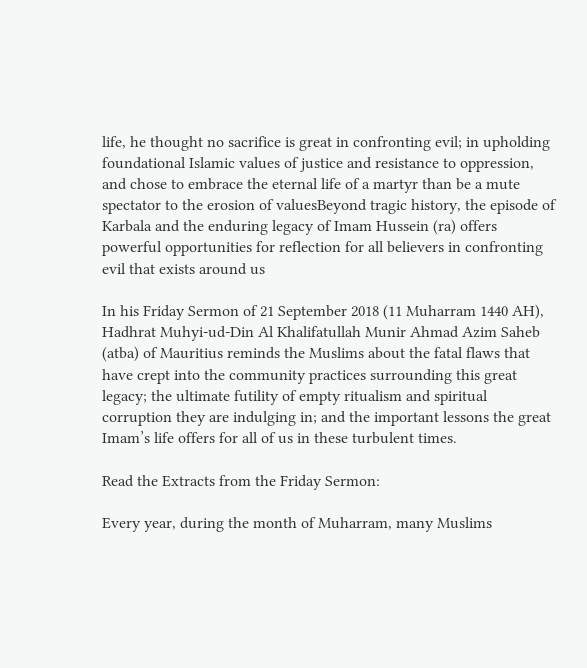life, he thought no sacrifice is great in confronting evil; in upholding foundational Islamic values of justice and resistance to oppression, and chose to embrace the eternal life of a martyr than be a mute spectator to the erosion of valuesBeyond tragic history, the episode of Karbala and the enduring legacy of Imam Hussein (ra) offers powerful opportunities for reflection for all believers in confronting evil that exists around us

In his Friday Sermon of 21 September 2018 (11 Muharram 1440 AH), Hadhrat Muhyi-ud-Din Al Khalifatullah Munir Ahmad Azim Saheb (atba) of Mauritius reminds the Muslims about the fatal flaws that have crept into the community practices surrounding this great legacy; the ultimate futility of empty ritualism and spiritual corruption they are indulging in; and the important lessons the great Imam’s life offers for all of us in these turbulent times.

Read the Extracts from the Friday Sermon:

Every year, during the month of Muharram, many Muslims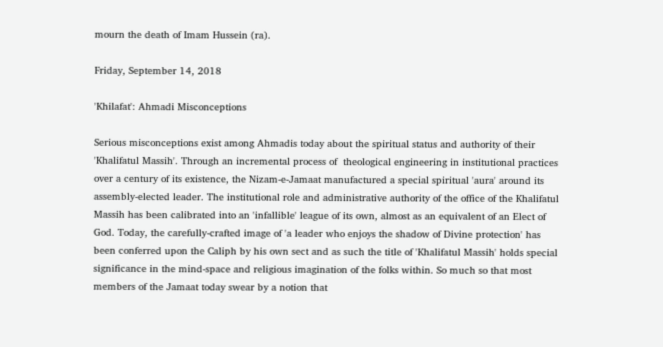mourn the death of Imam Hussein (ra).

Friday, September 14, 2018

'Khilafat': Ahmadi Misconceptions

Serious misconceptions exist among Ahmadis today about the spiritual status and authority of their 'Khalifatul Massih'. Through an incremental process of  theological engineering in institutional practices over a century of its existence, the Nizam-e-Jamaat manufactured a special spiritual 'aura' around its assembly-elected leader. The institutional role and administrative authority of the office of the Khalifatul Massih has been calibrated into an 'infallible' league of its own, almost as an equivalent of an Elect of God. Today, the carefully-crafted image of 'a leader who enjoys the shadow of Divine protection' has been conferred upon the Caliph by his own sect and as such the title of 'Khalifatul Massih' holds special significance in the mind-space and religious imagination of the folks within. So much so that most members of the Jamaat today swear by a notion that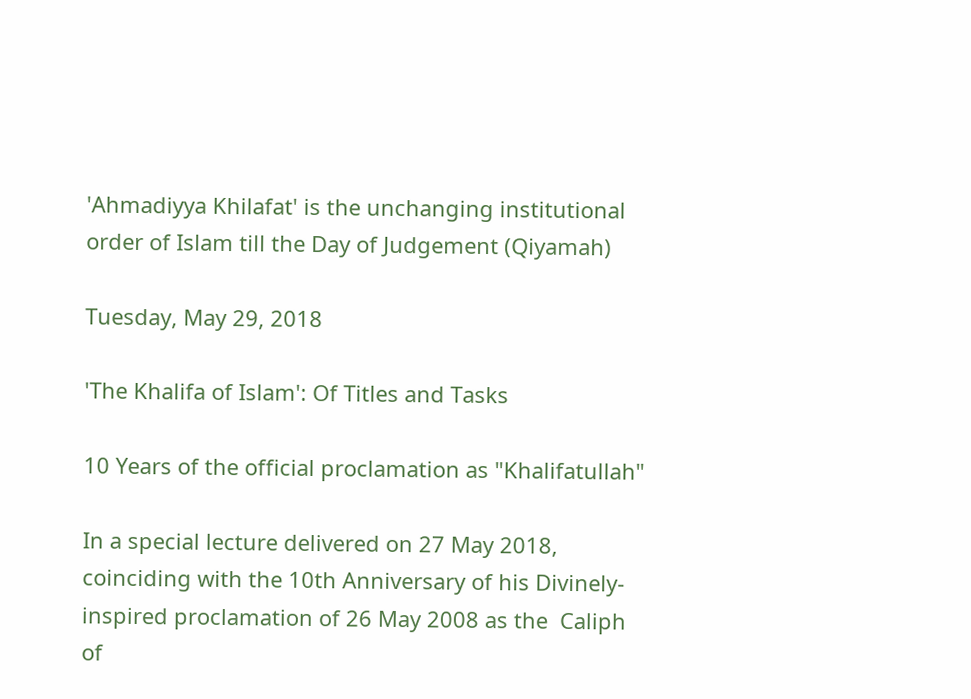'Ahmadiyya Khilafat' is the unchanging institutional order of Islam till the Day of Judgement (Qiyamah)

Tuesday, May 29, 2018

'The Khalifa of Islam': Of Titles and Tasks

10 Years of the official proclamation as "Khalifatullah"

In a special lecture delivered on 27 May 2018, coinciding with the 10th Anniversary of his Divinely-inspired proclamation of 26 May 2008 as the  Caliph of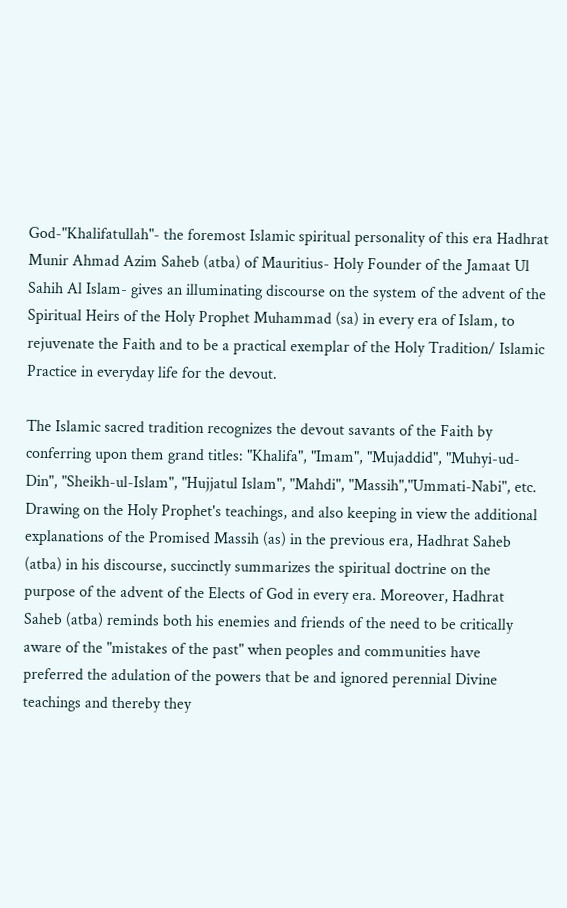God-"Khalifatullah"- the foremost Islamic spiritual personality of this era Hadhrat Munir Ahmad Azim Saheb (atba) of Mauritius- Holy Founder of the Jamaat Ul Sahih Al Islam- gives an illuminating discourse on the system of the advent of the Spiritual Heirs of the Holy Prophet Muhammad (sa) in every era of Islam, to rejuvenate the Faith and to be a practical exemplar of the Holy Tradition/ Islamic Practice in everyday life for the devout.

The Islamic sacred tradition recognizes the devout savants of the Faith by conferring upon them grand titles: "Khalifa", "Imam", "Mujaddid", "Muhyi-ud-Din", "Sheikh-ul-Islam", "Hujjatul Islam", "Mahdi", "Massih","Ummati-Nabi", etc. Drawing on the Holy Prophet's teachings, and also keeping in view the additional explanations of the Promised Massih (as) in the previous era, Hadhrat Saheb (atba) in his discourse, succinctly summarizes the spiritual doctrine on the purpose of the advent of the Elects of God in every era. Moreover, Hadhrat Saheb (atba) reminds both his enemies and friends of the need to be critically aware of the "mistakes of the past" when peoples and communities have preferred the adulation of the powers that be and ignored perennial Divine teachings and thereby they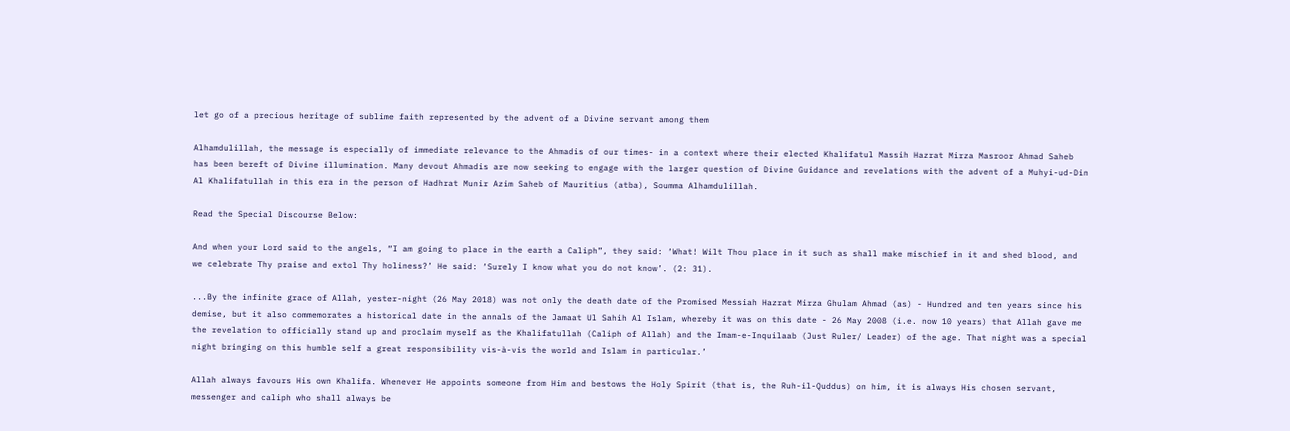let go of a precious heritage of sublime faith represented by the advent of a Divine servant among them

Alhamdulillah, the message is especially of immediate relevance to the Ahmadis of our times- in a context where their elected Khalifatul Massih Hazrat Mirza Masroor Ahmad Saheb has been bereft of Divine illumination. Many devout Ahmadis are now seeking to engage with the larger question of Divine Guidance and revelations with the advent of a Muhyi-ud-Din Al Khalifatullah in this era in the person of Hadhrat Munir Azim Saheb of Mauritius (atba), Soumma Alhamdulillah.

Read the Special Discourse Below:

And when your Lord said to the angels, “I am going to place in the earth a Caliph”, they said: ‘What! Wilt Thou place in it such as shall make mischief in it and shed blood, and we celebrate Thy praise and extol Thy holiness?’ He said: ‘Surely I know what you do not know’. (2: 31).

...By the infinite grace of Allah, yester-night (26 May 2018) was not only the death date of the Promised Messiah Hazrat Mirza Ghulam Ahmad (as) - Hundred and ten years since his demise, but it also commemorates a historical date in the annals of the Jamaat Ul Sahih Al Islam, whereby it was on this date - 26 May 2008 (i.e. now 10 years) that Allah gave me the revelation to officially stand up and proclaim myself as the Khalifatullah (Caliph of Allah) and the Imam-e-Inquilaab (Just Ruler/ Leader) of the age. That night was a special night bringing on this humble self a great responsibility vis-à-vis the world and Islam in particular.’

Allah always favours His own Khalifa. Whenever He appoints someone from Him and bestows the Holy Spirit (that is, the Ruh-il-Quddus) on him, it is always His chosen servant, messenger and caliph who shall always be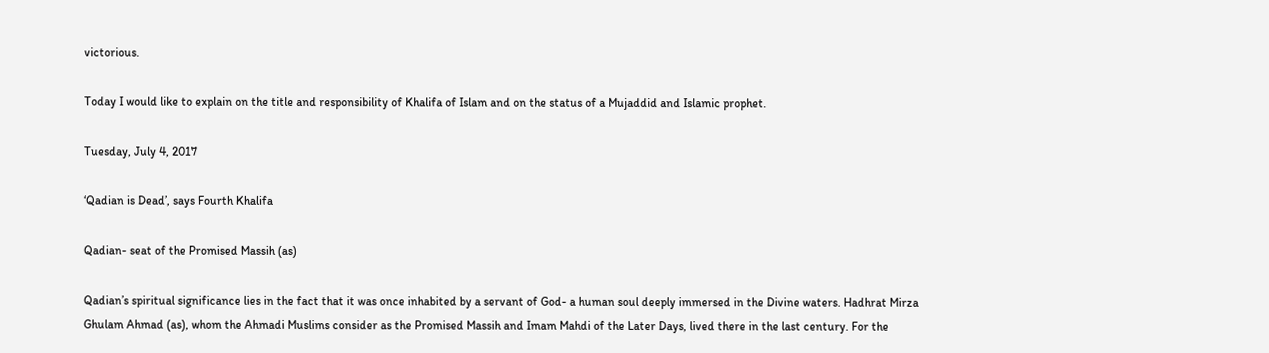victorious.

Today I would like to explain on the title and responsibility of Khalifa of Islam and on the status of a Mujaddid and Islamic prophet.

Tuesday, July 4, 2017

‘Qadian is Dead’, says Fourth Khalifa

Qadian- seat of the Promised Massih (as)

Qadian’s spiritual significance lies in the fact that it was once inhabited by a servant of God- a human soul deeply immersed in the Divine waters. Hadhrat Mirza Ghulam Ahmad (as), whom the Ahmadi Muslims consider as the Promised Massih and Imam Mahdi of the Later Days, lived there in the last century. For the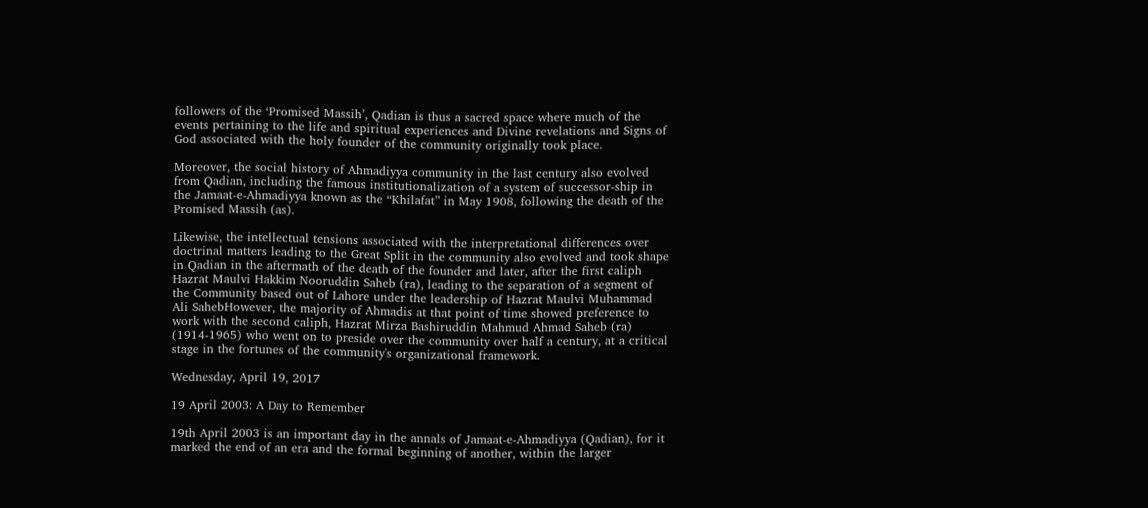followers of the ‘Promised Massih’, Qadian is thus a sacred space where much of the events pertaining to the life and spiritual experiences and Divine revelations and Signs of God associated with the holy founder of the community originally took place.

Moreover, the social history of Ahmadiyya community in the last century also evolved from Qadian, including the famous institutionalization of a system of successor-ship in the Jamaat-e-Ahmadiyya known as the “Khilafat” in May 1908, following the death of the Promised Massih (as).

Likewise, the intellectual tensions associated with the interpretational differences over doctrinal matters leading to the Great Split in the community also evolved and took shape in Qadian in the aftermath of the death of the founder and later, after the first caliph Hazrat Maulvi Hakkim Nooruddin Saheb (ra), leading to the separation of a segment of the Community based out of Lahore under the leadership of Hazrat Maulvi Muhammad Ali SahebHowever, the majority of Ahmadis at that point of time showed preference to work with the second caliph, Hazrat Mirza Bashiruddin Mahmud Ahmad Saheb (ra) (1914-1965) who went on to preside over the community over half a century, at a critical stage in the fortunes of the community's organizational framework.

Wednesday, April 19, 2017

19 April 2003: A Day to Remember

19th April 2003 is an important day in the annals of Jamaat-e-Ahmadiyya (Qadian), for it marked the end of an era and the formal beginning of another, within the larger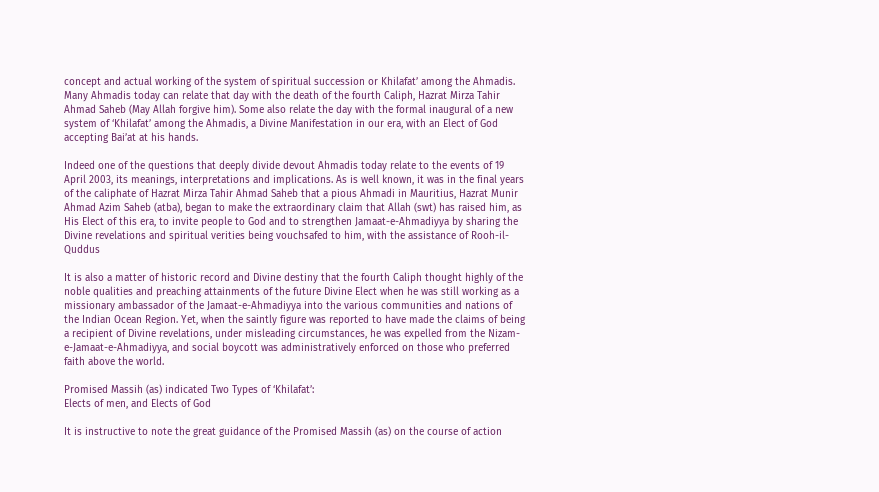concept and actual working of the system of spiritual succession or Khilafat’ among the Ahmadis. Many Ahmadis today can relate that day with the death of the fourth Caliph, Hazrat Mirza Tahir Ahmad Saheb (May Allah forgive him). Some also relate the day with the formal inaugural of a new system of ‘Khilafat’ among the Ahmadis, a Divine Manifestation in our era, with an Elect of God accepting Bai’at at his hands.

Indeed one of the questions that deeply divide devout Ahmadis today relate to the events of 19 April 2003, its meanings, interpretations and implications. As is well known, it was in the final years of the caliphate of Hazrat Mirza Tahir Ahmad Saheb that a pious Ahmadi in Mauritius, Hazrat Munir Ahmad Azim Saheb (atba), began to make the extraordinary claim that Allah (swt) has raised him, as His Elect of this era, to invite people to God and to strengthen Jamaat-e-Ahmadiyya by sharing the Divine revelations and spiritual verities being vouchsafed to him, with the assistance of Rooh-il-Quddus

It is also a matter of historic record and Divine destiny that the fourth Caliph thought highly of the noble qualities and preaching attainments of the future Divine Elect when he was still working as a missionary ambassador of the Jamaat-e-Ahmadiyya into the various communities and nations of the Indian Ocean Region. Yet, when the saintly figure was reported to have made the claims of being a recipient of Divine revelations, under misleading circumstances, he was expelled from the Nizam-e-Jamaat-e-Ahmadiyya, and social boycott was administratively enforced on those who preferred faith above the world.

Promised Massih (as) indicated Two Types of ‘Khilafat’:
Elects of men, and Elects of God

It is instructive to note the great guidance of the Promised Massih (as) on the course of action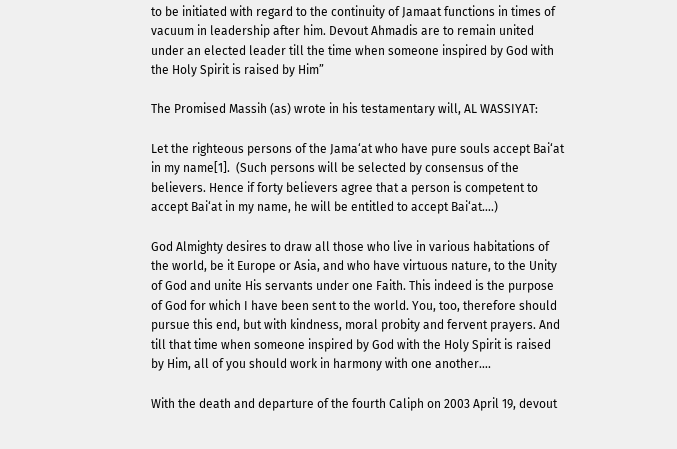to be initiated with regard to the continuity of Jamaat functions in times of vacuum in leadership after him. Devout Ahmadis are to remain united under an elected leader till the time when someone inspired by God with the Holy Spirit is raised by Him”

The Promised Massih (as) wrote in his testamentary will, AL WASSIYAT:

Let the righteous persons of the Jama‘at who have pure souls accept Bai‘at in my name[1].  (Such persons will be selected by consensus of the believers. Hence if forty believers agree that a person is competent to accept Bai‘at in my name, he will be entitled to accept Bai‘at….)

God Almighty desires to draw all those who live in various habitations of the world, be it Europe or Asia, and who have virtuous nature, to the Unity of God and unite His servants under one Faith. This indeed is the purpose of God for which I have been sent to the world. You, too, therefore should pursue this end, but with kindness, moral probity and fervent prayers. And till that time when someone inspired by God with the Holy Spirit is raised by Him, all of you should work in harmony with one another….

With the death and departure of the fourth Caliph on 2003 April 19, devout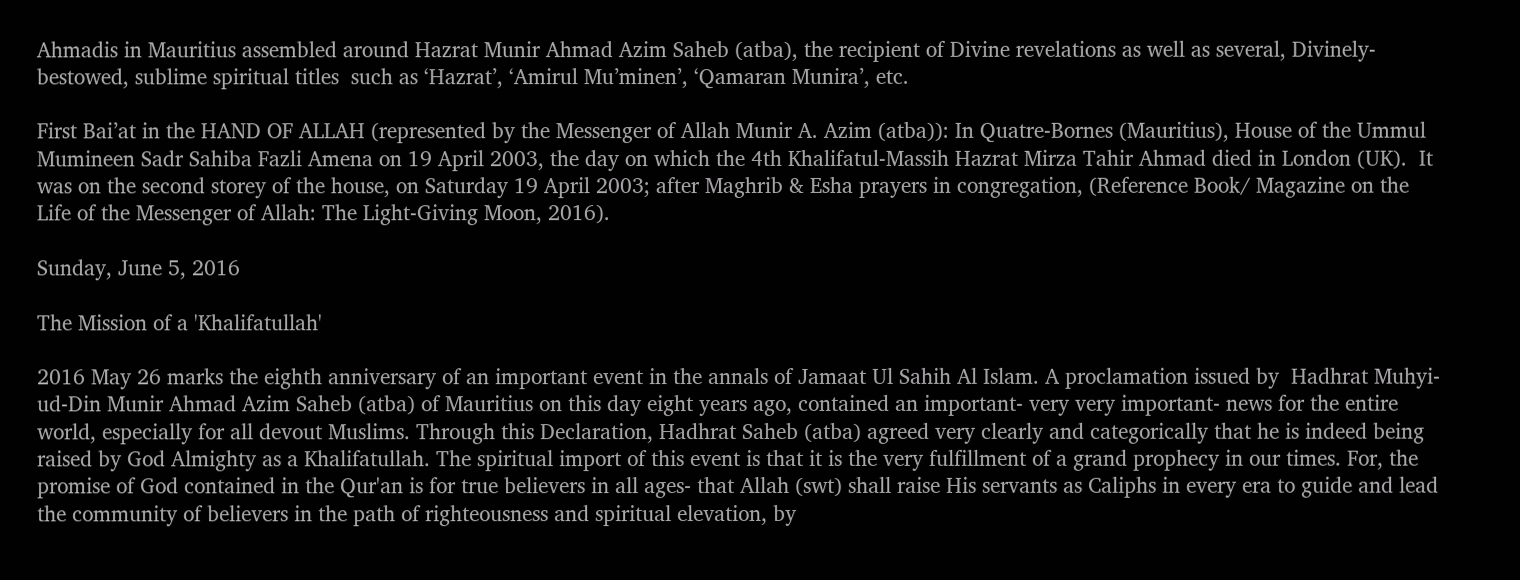Ahmadis in Mauritius assembled around Hazrat Munir Ahmad Azim Saheb (atba), the recipient of Divine revelations as well as several, Divinely-bestowed, sublime spiritual titles  such as ‘Hazrat’, ‘Amirul Mu’minen’, ‘Qamaran Munira’, etc.

First Bai’at in the HAND OF ALLAH (represented by the Messenger of Allah Munir A. Azim (atba)): In Quatre-Bornes (Mauritius), House of the Ummul Mumineen Sadr Sahiba Fazli Amena on 19 April 2003, the day on which the 4th Khalifatul-Massih Hazrat Mirza Tahir Ahmad died in London (UK).  It was on the second storey of the house, on Saturday 19 April 2003; after Maghrib & Esha prayers in congregation, (Reference Book/ Magazine on the Life of the Messenger of Allah: The Light-Giving Moon, 2016).

Sunday, June 5, 2016

The Mission of a 'Khalifatullah'

2016 May 26 marks the eighth anniversary of an important event in the annals of Jamaat Ul Sahih Al Islam. A proclamation issued by  Hadhrat Muhyi-ud-Din Munir Ahmad Azim Saheb (atba) of Mauritius on this day eight years ago, contained an important- very very important- news for the entire world, especially for all devout Muslims. Through this Declaration, Hadhrat Saheb (atba) agreed very clearly and categorically that he is indeed being raised by God Almighty as a Khalifatullah. The spiritual import of this event is that it is the very fulfillment of a grand prophecy in our times. For, the promise of God contained in the Qur'an is for true believers in all ages- that Allah (swt) shall raise His servants as Caliphs in every era to guide and lead the community of believers in the path of righteousness and spiritual elevation, by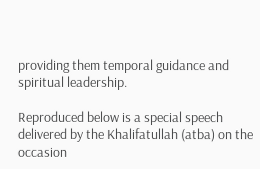providing them temporal guidance and spiritual leadership.

Reproduced below is a special speech delivered by the Khalifatullah (atba) on the occasion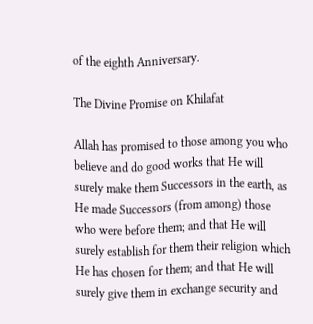of the eighth Anniversary.

The Divine Promise on Khilafat

Allah has promised to those among you who believe and do good works that He will surely make them Successors in the earth, as He made Successors (from among) those who were before them; and that He will surely establish for them their religion which He has chosen for them; and that He will surely give them in exchange security and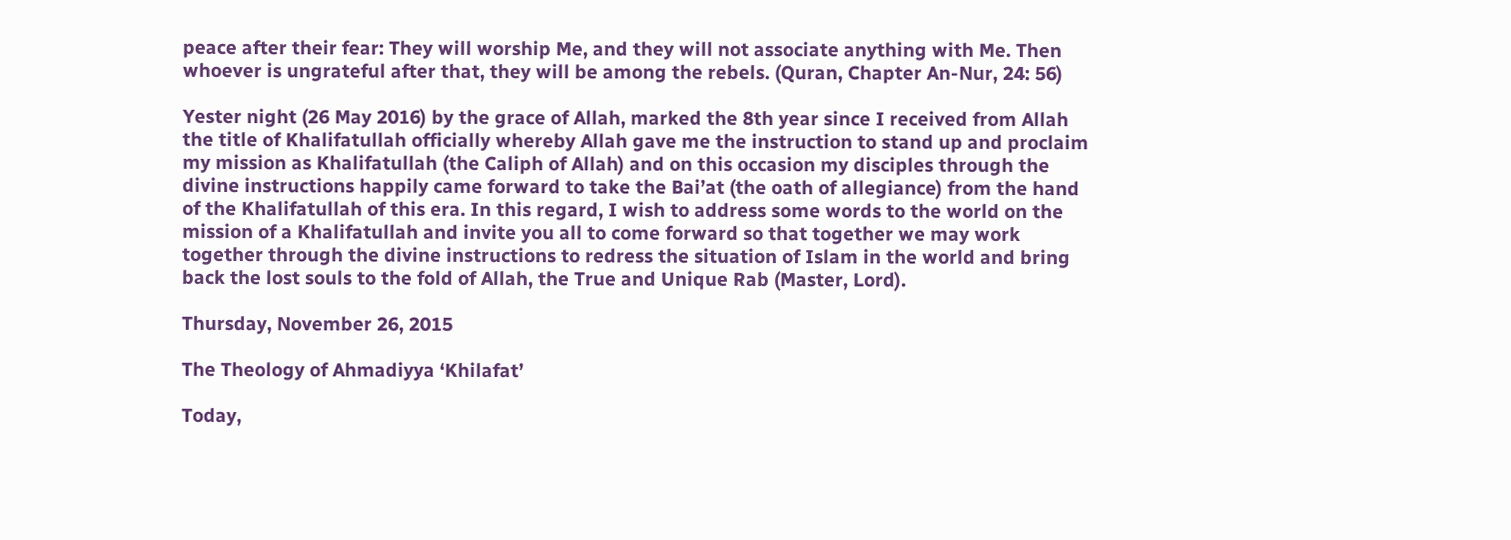peace after their fear: They will worship Me, and they will not associate anything with Me. Then whoever is ungrateful after that, they will be among the rebels. (Quran, Chapter An-Nur, 24: 56)

Yester night (26 May 2016) by the grace of Allah, marked the 8th year since I received from Allah the title of Khalifatullah officially whereby Allah gave me the instruction to stand up and proclaim my mission as Khalifatullah (the Caliph of Allah) and on this occasion my disciples through the divine instructions happily came forward to take the Bai’at (the oath of allegiance) from the hand of the Khalifatullah of this era. In this regard, I wish to address some words to the world on the mission of a Khalifatullah and invite you all to come forward so that together we may work together through the divine instructions to redress the situation of Islam in the world and bring back the lost souls to the fold of Allah, the True and Unique Rab (Master, Lord).

Thursday, November 26, 2015

The Theology of Ahmadiyya ‘Khilafat’

Today,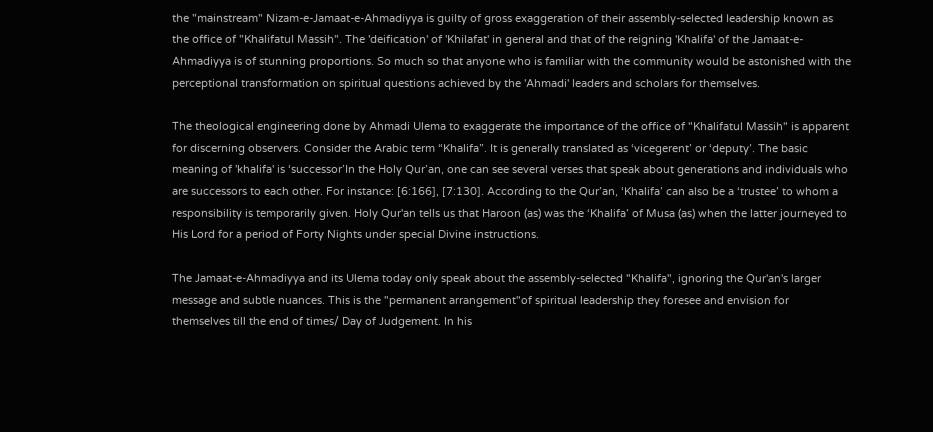the "mainstream" Nizam-e-Jamaat-e-Ahmadiyya is guilty of gross exaggeration of their assembly-selected leadership known as the office of "Khalifatul Massih". The 'deification' of 'Khilafat' in general and that of the reigning 'Khalifa' of the Jamaat-e-Ahmadiyya is of stunning proportions. So much so that anyone who is familiar with the community would be astonished with the perceptional transformation on spiritual questions achieved by the 'Ahmadi' leaders and scholars for themselves.

The theological engineering done by Ahmadi Ulema to exaggerate the importance of the office of "Khalifatul Massih" is apparent for discerning observers. Consider the Arabic term “Khalifa”. It is generally translated as ‘vicegerent’ or ‘deputy’. The basic meaning of 'khalifa' is ‘successor’In the Holy Qur’an, one can see several verses that speak about generations and individuals who are successors to each other. For instance: [6:166], [7:130]. According to the Qur’an, ‘Khalifa’ can also be a ‘trustee’ to whom a responsibility is temporarily given. Holy Qur'an tells us that Haroon (as) was the ‘Khalifa’ of Musa (as) when the latter journeyed to His Lord for a period of Forty Nights under special Divine instructions.

The Jamaat-e-Ahmadiyya and its Ulema today only speak about the assembly-selected "Khalifa", ignoring the Qur'an's larger message and subtle nuances. This is the "permanent arrangement"of spiritual leadership they foresee and envision for  themselves till the end of times/ Day of Judgement. In his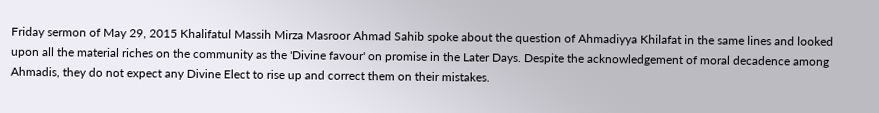Friday sermon of May 29, 2015 Khalifatul Massih Mirza Masroor Ahmad Sahib spoke about the question of Ahmadiyya Khilafat in the same lines and looked upon all the material riches on the community as the 'Divine favour' on promise in the Later Days. Despite the acknowledgement of moral decadence among Ahmadis, they do not expect any Divine Elect to rise up and correct them on their mistakes.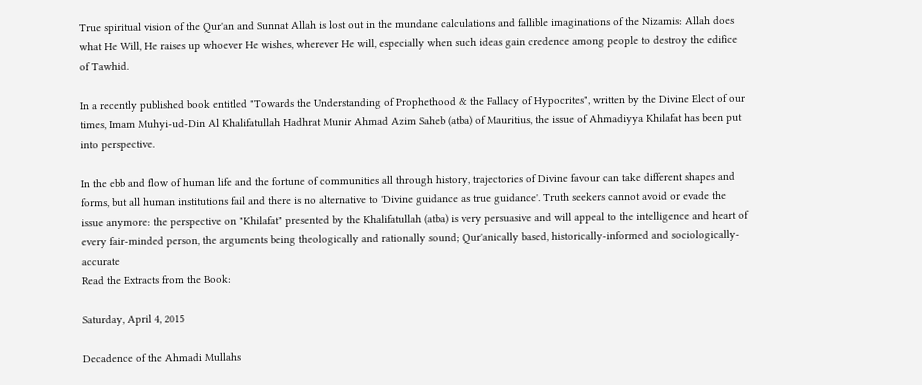True spiritual vision of the Qur'an and Sunnat Allah is lost out in the mundane calculations and fallible imaginations of the Nizamis: Allah does what He Will, He raises up whoever He wishes, wherever He will, especially when such ideas gain credence among people to destroy the edifice of Tawhid.

In a recently published book entitled "Towards the Understanding of Prophethood & the Fallacy of Hypocrites", written by the Divine Elect of our times, Imam Muhyi-ud-Din Al Khalifatullah Hadhrat Munir Ahmad Azim Saheb (atba) of Mauritius, the issue of Ahmadiyya Khilafat has been put into perspective.

In the ebb and flow of human life and the fortune of communities all through history, trajectories of Divine favour can take different shapes and forms, but all human institutions fail and there is no alternative to 'Divine guidance as true guidance'. Truth seekers cannot avoid or evade the issue anymore: the perspective on "Khilafat" presented by the Khalifatullah (atba) is very persuasive and will appeal to the intelligence and heart of every fair-minded person, the arguments being theologically and rationally sound; Qur'anically based, historically-informed and sociologically- accurate
Read the Extracts from the Book:

Saturday, April 4, 2015

Decadence of the Ahmadi Mullahs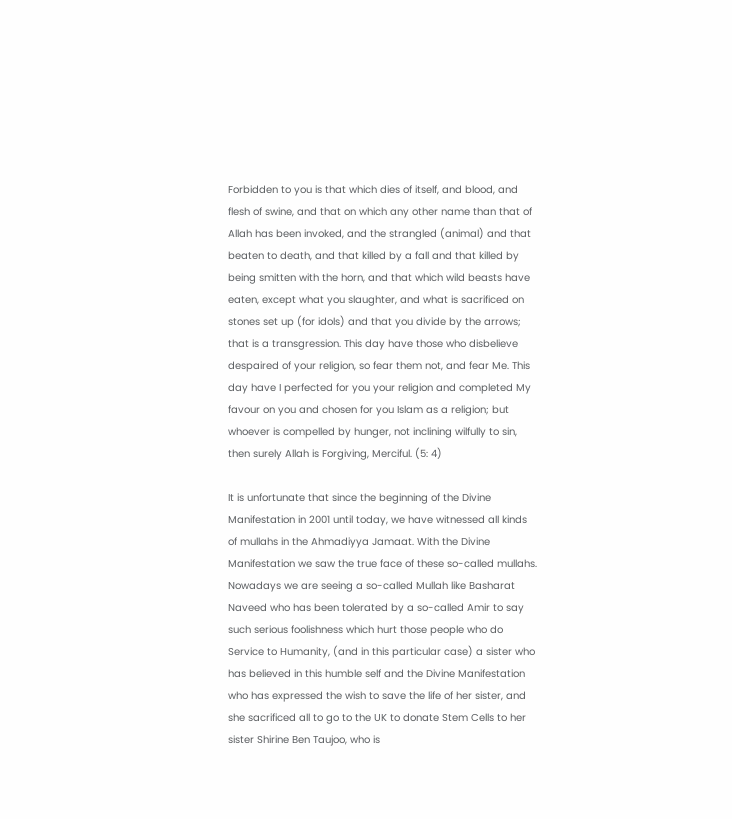Forbidden to you is that which dies of itself, and blood, and flesh of swine, and that on which any other name than that of Allah has been invoked, and the strangled (animal) and that beaten to death, and that killed by a fall and that killed by being smitten with the horn, and that which wild beasts have eaten, except what you slaughter, and what is sacrificed on stones set up (for idols) and that you divide by the arrows; that is a transgression. This day have those who disbelieve despaired of your religion, so fear them not, and fear Me. This day have I perfected for you your religion and completed My favour on you and chosen for you Islam as a religion; but whoever is compelled by hunger, not inclining wilfully to sin, then surely Allah is Forgiving, Merciful. (5: 4)

It is unfortunate that since the beginning of the Divine Manifestation in 2001 until today, we have witnessed all kinds of mullahs in the Ahmadiyya Jamaat. With the Divine Manifestation we saw the true face of these so-called mullahs. Nowadays we are seeing a so-called Mullah like Basharat Naveed who has been tolerated by a so-called Amir to say such serious foolishness which hurt those people who do Service to Humanity, (and in this particular case) a sister who has believed in this humble self and the Divine Manifestation who has expressed the wish to save the life of her sister, and she sacrificed all to go to the UK to donate Stem Cells to her sister Shirine Ben Taujoo, who is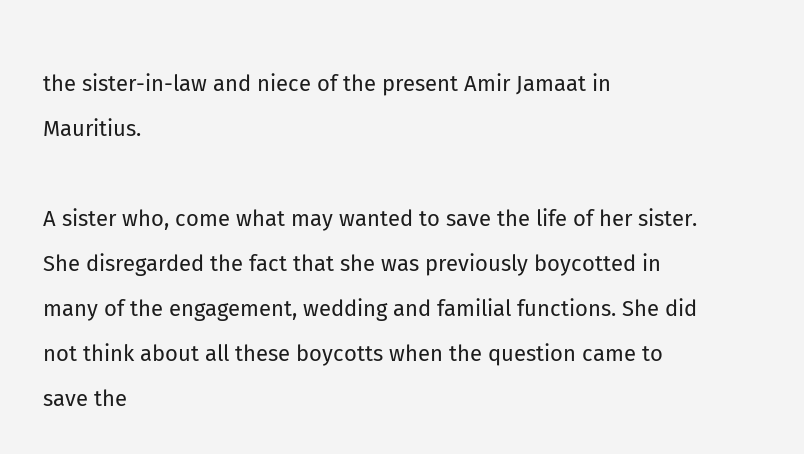the sister-in-law and niece of the present Amir Jamaat in Mauritius.

A sister who, come what may wanted to save the life of her sister. She disregarded the fact that she was previously boycotted in many of the engagement, wedding and familial functions. She did not think about all these boycotts when the question came to save the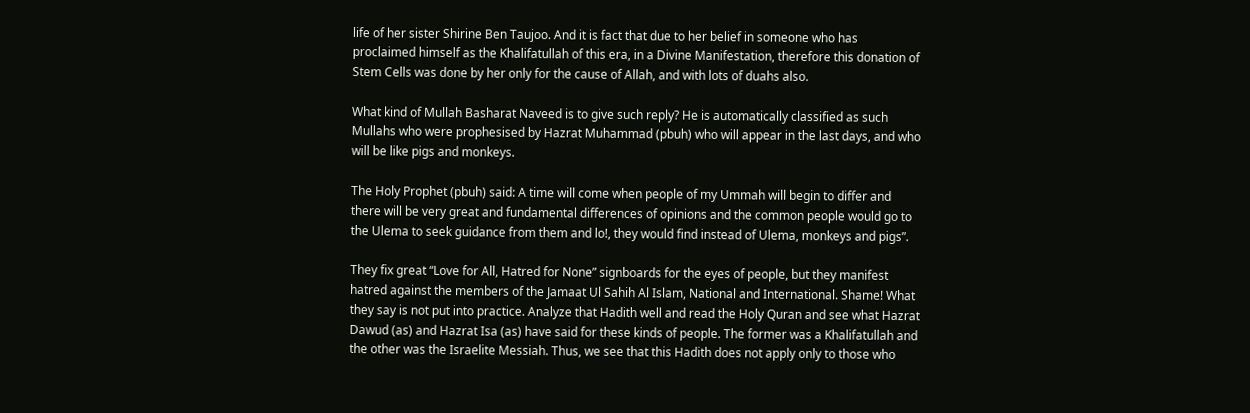life of her sister Shirine Ben Taujoo. And it is fact that due to her belief in someone who has proclaimed himself as the Khalifatullah of this era, in a Divine Manifestation, therefore this donation of Stem Cells was done by her only for the cause of Allah, and with lots of duahs also.

What kind of Mullah Basharat Naveed is to give such reply? He is automatically classified as such Mullahs who were prophesised by Hazrat Muhammad (pbuh) who will appear in the last days, and who will be like pigs and monkeys.

The Holy Prophet (pbuh) said: A time will come when people of my Ummah will begin to differ and there will be very great and fundamental differences of opinions and the common people would go to the Ulema to seek guidance from them and lo!, they would find instead of Ulema, monkeys and pigs”.

They fix great “Love for All, Hatred for None” signboards for the eyes of people, but they manifest hatred against the members of the Jamaat Ul Sahih Al Islam, National and International. Shame! What they say is not put into practice. Analyze that Hadith well and read the Holy Quran and see what Hazrat Dawud (as) and Hazrat Isa (as) have said for these kinds of people. The former was a Khalifatullah and the other was the Israelite Messiah. Thus, we see that this Hadith does not apply only to those who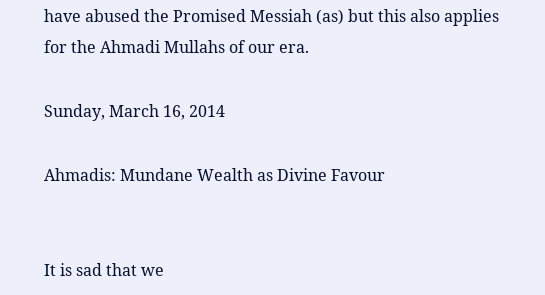have abused the Promised Messiah (as) but this also applies for the Ahmadi Mullahs of our era.

Sunday, March 16, 2014

Ahmadis: Mundane Wealth as Divine Favour


It is sad that we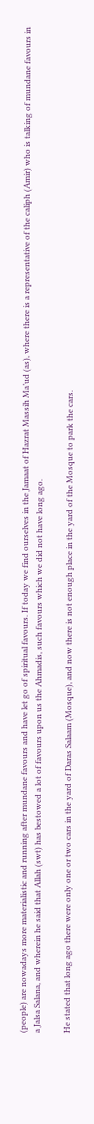(people) are nowadays more materialistic and running after mundane favours and have let go of spiritual favours. If today we find ourselves in the Jamaat of Hazrat Massih Ma’ud (as), where there is a representative of the caliph (Amir) who is talking of mundane favours in a Jalsa Salana, and wherein he said that Allah (swt) has bestowed a lot of favours upon us the Ahmadis, such favours which we did not have long ago.

He stated that long ago there were only one or two cars in the yard of Daras Salaam (Mosque), and now there is not enough place in the yard of the Mosque to park the cars.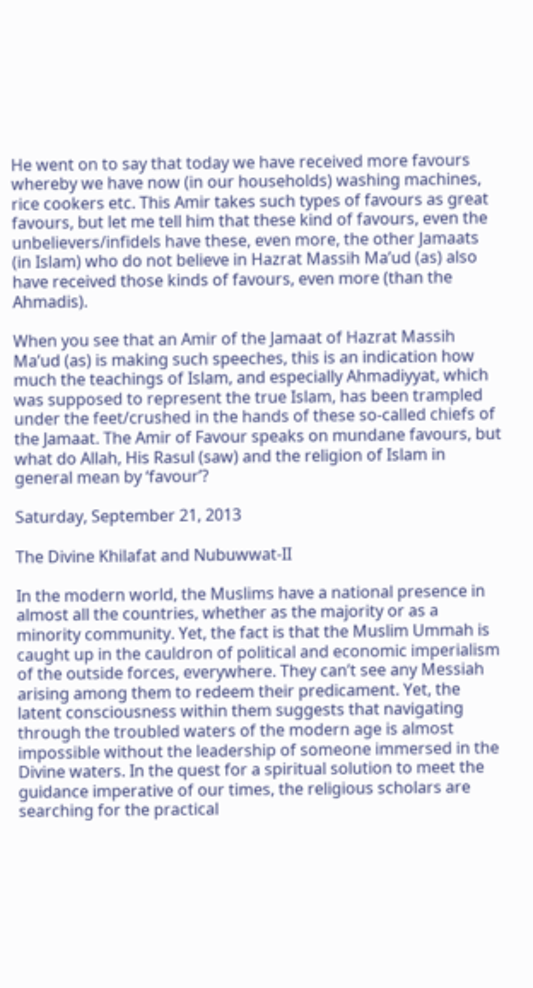He went on to say that today we have received more favours whereby we have now (in our households) washing machines, rice cookers etc. This Amir takes such types of favours as great favours, but let me tell him that these kind of favours, even the unbelievers/infidels have these, even more, the other Jamaats (in Islam) who do not believe in Hazrat Massih Ma’ud (as) also have received those kinds of favours, even more (than the Ahmadis).

When you see that an Amir of the Jamaat of Hazrat Massih Ma’ud (as) is making such speeches, this is an indication how much the teachings of Islam, and especially Ahmadiyyat, which was supposed to represent the true Islam, has been trampled under the feet/crushed in the hands of these so-called chiefs of the Jamaat. The Amir of Favour speaks on mundane favours, but what do Allah, His Rasul (saw) and the religion of Islam in general mean by ‘favour’?

Saturday, September 21, 2013

The Divine Khilafat and Nubuwwat-II

In the modern world, the Muslims have a national presence in almost all the countries, whether as the majority or as a minority community. Yet, the fact is that the Muslim Ummah is caught up in the cauldron of political and economic imperialism of the outside forces, everywhere. They can’t see any Messiah arising among them to redeem their predicament. Yet, the latent consciousness within them suggests that navigating through the troubled waters of the modern age is almost impossible without the leadership of someone immersed in the Divine waters. In the quest for a spiritual solution to meet the guidance imperative of our times, the religious scholars are searching for the practical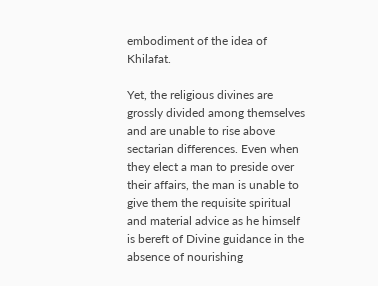embodiment of the idea of Khilafat.

Yet, the religious divines are grossly divided among themselves and are unable to rise above sectarian differences. Even when they elect a man to preside over their affairs, the man is unable to give them the requisite spiritual and material advice as he himself is bereft of Divine guidance in the absence of nourishing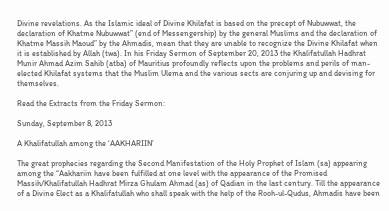Divine revelations. As the Islamic ideal of Divine Khilafat is based on the precept of Nubuwwat, the declaration of Khatme Nubuwwat” (end of Messengership) by the general Muslims and the declaration of Khatme Massih Maoud” by the Ahmadis, mean that they are unable to recognize the Divine Khilafat when it is established by Allah (twa). In his Friday Sermon of September 20, 2013 the Khalifatullah Hadhrat Munir Ahmad Azim Sahib (atba) of Mauritius profoundly reflects upon the problems and perils of man-elected Khilafat systems that the Muslim Ulema and the various sects are conjuring up and devising for themselves.

Read the Extracts from the Friday Sermon:

Sunday, September 8, 2013

A Khalifatullah among the ‘AAKHARIIN’

The great prophecies regarding the Second Manifestation of the Holy Prophet of Islam (sa) appearing among the “Aakhariin have been fulfilled at one level with the appearance of the Promised Massih/Khalifatullah Hadhrat Mirza Ghulam Ahmad (as) of Qadian in the last century. Till the appearance of a Divine Elect as a Khalifatullah who shall speak with the help of the Rooh-ul-Qudus, Ahmadis have been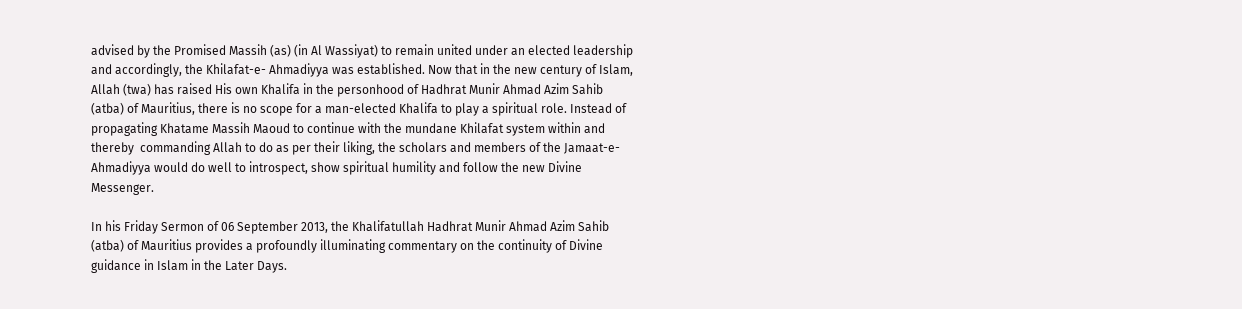advised by the Promised Massih (as) (in Al Wassiyat) to remain united under an elected leadership and accordingly, the Khilafat-e- Ahmadiyya was established. Now that in the new century of Islam, Allah (twa) has raised His own Khalifa in the personhood of Hadhrat Munir Ahmad Azim Sahib (atba) of Mauritius, there is no scope for a man-elected Khalifa to play a spiritual role. Instead of propagating Khatame Massih Maoud to continue with the mundane Khilafat system within and thereby  commanding Allah to do as per their liking, the scholars and members of the Jamaat-e- Ahmadiyya would do well to introspect, show spiritual humility and follow the new Divine Messenger.

In his Friday Sermon of 06 September 2013, the Khalifatullah Hadhrat Munir Ahmad Azim Sahib (atba) of Mauritius provides a profoundly illuminating commentary on the continuity of Divine guidance in Islam in the Later Days.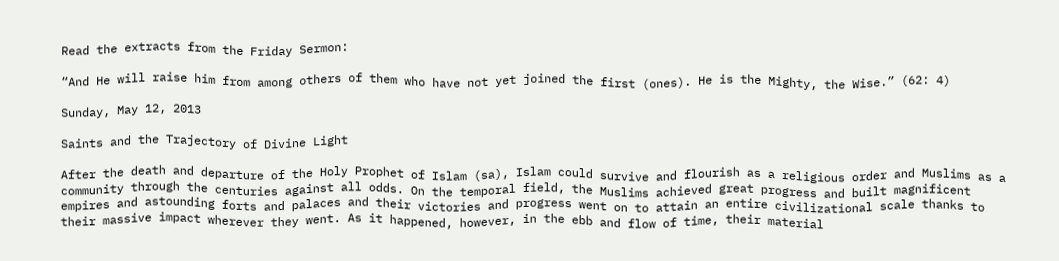Read the extracts from the Friday Sermon:

“And He will raise him from among others of them who have not yet joined the first (ones). He is the Mighty, the Wise.” (62: 4)

Sunday, May 12, 2013

Saints and the Trajectory of Divine Light

After the death and departure of the Holy Prophet of Islam (sa), Islam could survive and flourish as a religious order and Muslims as a community through the centuries against all odds. On the temporal field, the Muslims achieved great progress and built magnificent empires and astounding forts and palaces and their victories and progress went on to attain an entire civilizational scale thanks to their massive impact wherever they went. As it happened, however, in the ebb and flow of time, their material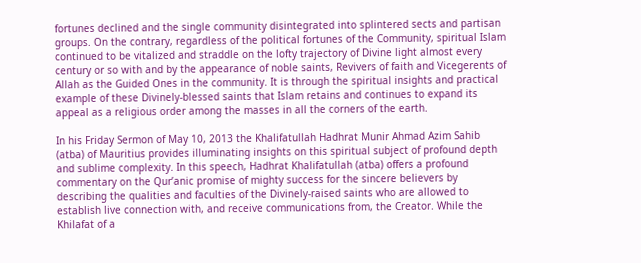fortunes declined and the single community disintegrated into splintered sects and partisan groups. On the contrary, regardless of the political fortunes of the Community, spiritual Islam continued to be vitalized and straddle on the lofty trajectory of Divine light almost every century or so with and by the appearance of noble saints, Revivers of faith and Vicegerents of Allah as the Guided Ones in the community. It is through the spiritual insights and practical example of these Divinely-blessed saints that Islam retains and continues to expand its appeal as a religious order among the masses in all the corners of the earth.

In his Friday Sermon of May 10, 2013 the Khalifatullah Hadhrat Munir Ahmad Azim Sahib (atba) of Mauritius provides illuminating insights on this spiritual subject of profound depth and sublime complexity. In this speech, Hadhrat Khalifatullah (atba) offers a profound commentary on the Qur’anic promise of mighty success for the sincere believers by describing the qualities and faculties of the Divinely-raised saints who are allowed to establish live connection with, and receive communications from, the Creator. While the Khilafat of a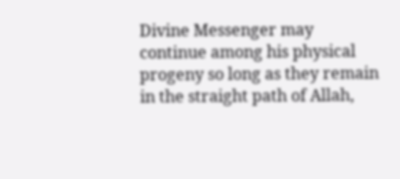Divine Messenger may continue among his physical progeny so long as they remain in the straight path of Allah,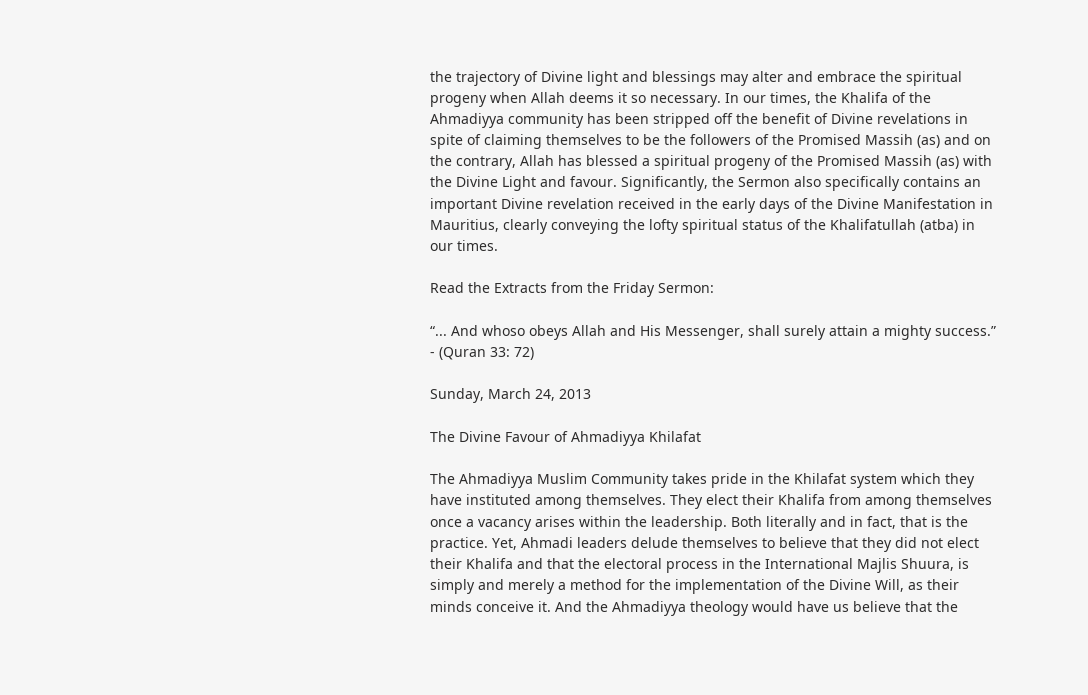the trajectory of Divine light and blessings may alter and embrace the spiritual progeny when Allah deems it so necessary. In our times, the Khalifa of the Ahmadiyya community has been stripped off the benefit of Divine revelations in spite of claiming themselves to be the followers of the Promised Massih (as) and on the contrary, Allah has blessed a spiritual progeny of the Promised Massih (as) with the Divine Light and favour. Significantly, the Sermon also specifically contains an important Divine revelation received in the early days of the Divine Manifestation in Mauritius, clearly conveying the lofty spiritual status of the Khalifatullah (atba) in our times.

Read the Extracts from the Friday Sermon:

“... And whoso obeys Allah and His Messenger, shall surely attain a mighty success.” - (Quran 33: 72)

Sunday, March 24, 2013

The Divine Favour of Ahmadiyya Khilafat

The Ahmadiyya Muslim Community takes pride in the Khilafat system which they have instituted among themselves. They elect their Khalifa from among themselves once a vacancy arises within the leadership. Both literally and in fact, that is the practice. Yet, Ahmadi leaders delude themselves to believe that they did not elect their Khalifa and that the electoral process in the International Majlis Shuura, is simply and merely a method for the implementation of the Divine Will, as their minds conceive it. And the Ahmadiyya theology would have us believe that the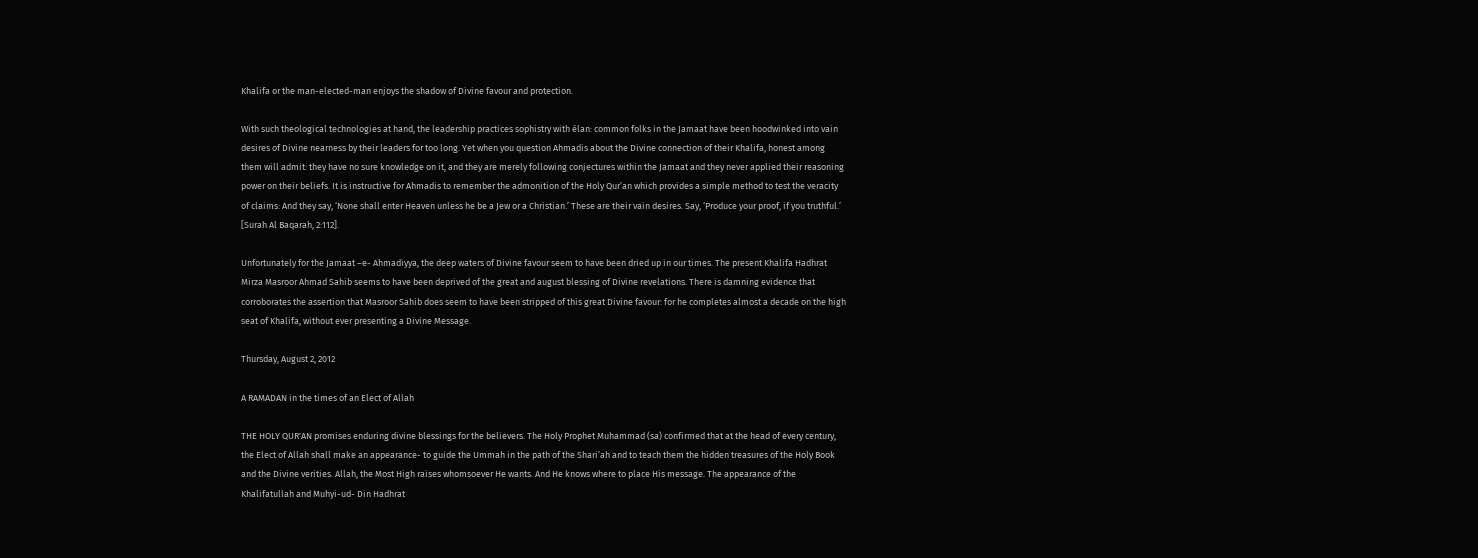Khalifa or the man-elected-man enjoys the shadow of Divine favour and protection.

With such theological technologies at hand, the leadership practices sophistry with élan: common folks in the Jamaat have been hoodwinked into vain desires of Divine nearness by their leaders for too long. Yet when you question Ahmadis about the Divine connection of their Khalifa, honest among them will admit: they have no sure knowledge on it, and they are merely following conjectures within the Jamaat and they never applied their reasoning power on their beliefs. It is instructive for Ahmadis to remember the admonition of the Holy Qur’an which provides a simple method to test the veracity of claims: And they say, ‘None shall enter Heaven unless he be a Jew or a Christian.’ These are their vain desires. Say, ‘Produce your proof, if you truthful.’ [Surah Al Baqarah, 2:112].

Unfortunately for the Jamaat –e- Ahmadiyya, the deep waters of Divine favour seem to have been dried up in our times. The present Khalifa Hadhrat Mirza Masroor Ahmad Sahib seems to have been deprived of the great and august blessing of Divine revelations. There is damning evidence that corroborates the assertion that Masroor Sahib does seem to have been stripped of this great Divine favour: for he completes almost a decade on the high seat of Khalifa, without ever presenting a Divine Message.

Thursday, August 2, 2012

A RAMADAN in the times of an Elect of Allah

THE HOLY QUR'AN promises enduring divine blessings for the believers. The Holy Prophet Muhammad (sa) confirmed that at the head of every century, the Elect of Allah shall make an appearance- to guide the Ummah in the path of the Shari’ah and to teach them the hidden treasures of the Holy Book and the Divine verities. Allah, the Most High raises whomsoever He wants. And He knows where to place His message. The appearance of the Khalifatullah and Muhyi-ud- Din Hadhrat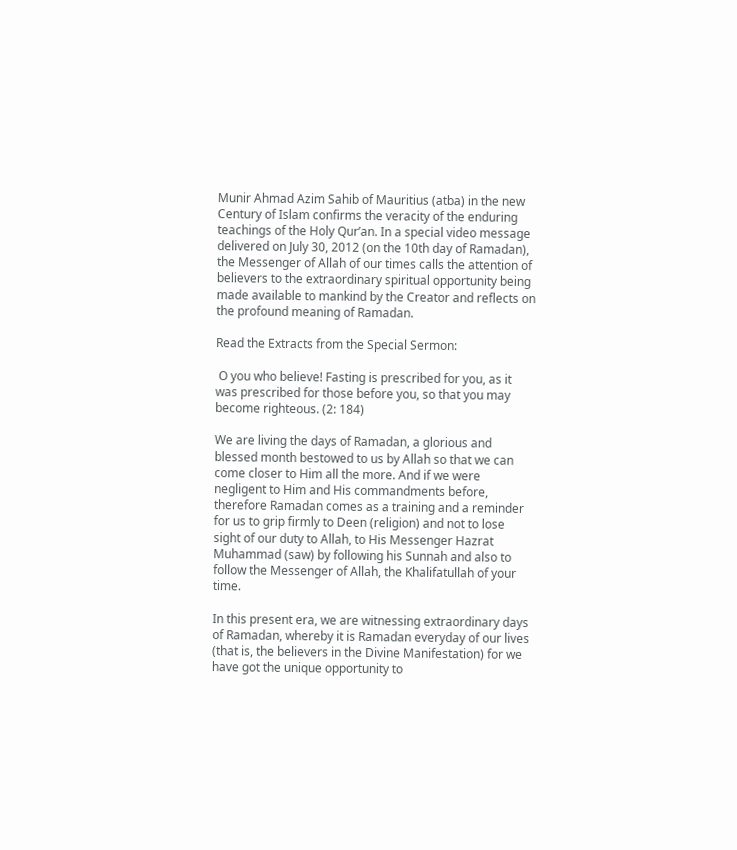Munir Ahmad Azim Sahib of Mauritius (atba) in the new Century of Islam confirms the veracity of the enduring teachings of the Holy Qur’an. In a special video message delivered on July 30, 2012 (on the 10th day of Ramadan), the Messenger of Allah of our times calls the attention of believers to the extraordinary spiritual opportunity being made available to mankind by the Creator and reflects on the profound meaning of Ramadan.

Read the Extracts from the Special Sermon:

 O you who believe! Fasting is prescribed for you, as it was prescribed for those before you, so that you may become righteous. (2: 184)

We are living the days of Ramadan, a glorious and blessed month bestowed to us by Allah so that we can come closer to Him all the more. And if we were negligent to Him and His commandments before, therefore Ramadan comes as a training and a reminder for us to grip firmly to Deen (religion) and not to lose sight of our duty to Allah, to His Messenger Hazrat Muhammad (saw) by following his Sunnah and also to follow the Messenger of Allah, the Khalifatullah of your time.

In this present era, we are witnessing extraordinary days of Ramadan, whereby it is Ramadan everyday of our lives (that is, the believers in the Divine Manifestation) for we have got the unique opportunity to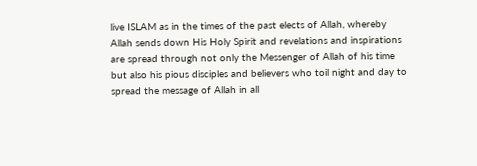live ISLAM as in the times of the past elects of Allah, whereby Allah sends down His Holy Spirit and revelations and inspirations are spread through not only the Messenger of Allah of his time but also his pious disciples and believers who toil night and day to spread the message of Allah in all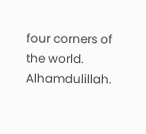four corners of the world. Alhamdulillah.